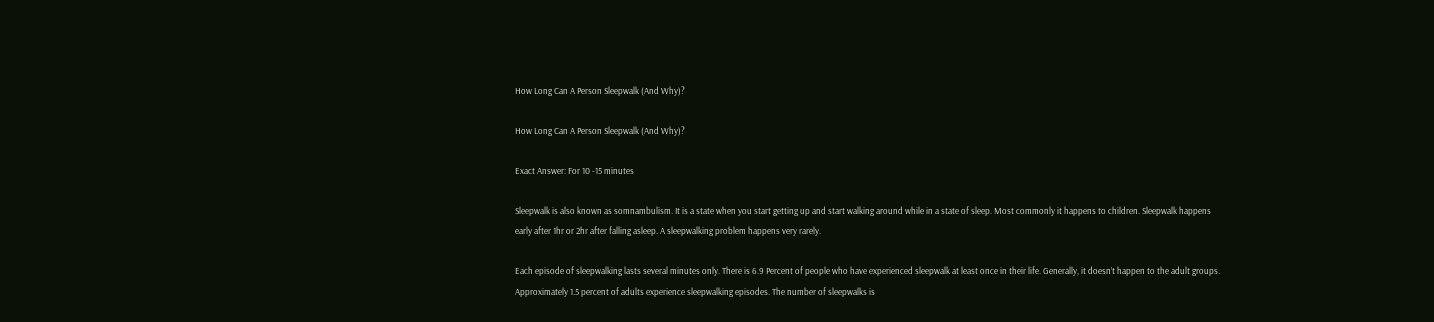How Long Can A Person Sleepwalk (And Why)?

How Long Can A Person Sleepwalk (And Why)?

Exact Answer: For 10 -15 minutes

Sleepwalk is also known as somnambulism. It is a state when you start getting up and start walking around while in a state of sleep. Most commonly it happens to children. Sleepwalk happens early after 1hr or 2hr after falling asleep. A sleepwalking problem happens very rarely.

Each episode of sleepwalking lasts several minutes only. There is 6.9 Percent of people who have experienced sleepwalk at least once in their life. Generally, it doesn’t happen to the adult groups. Approximately 1.5 percent of adults experience sleepwalking episodes. The number of sleepwalks is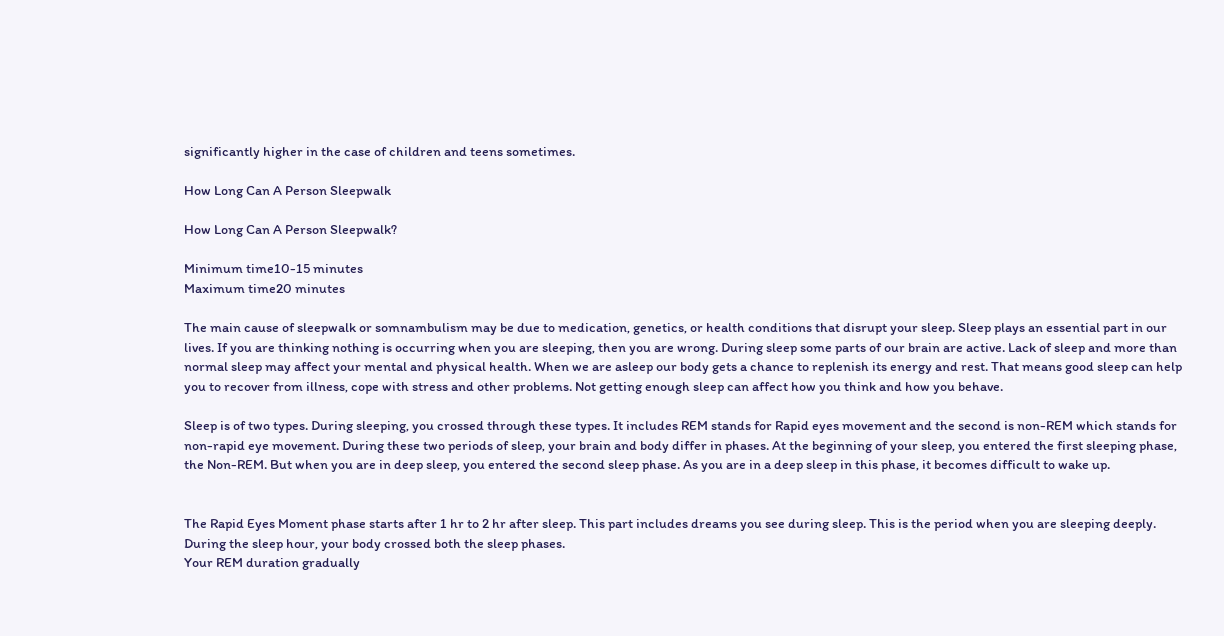significantly higher in the case of children and teens sometimes.

How Long Can A Person Sleepwalk

How Long Can A Person Sleepwalk?

Minimum time10-15 minutes
Maximum time20 minutes

The main cause of sleepwalk or somnambulism may be due to medication, genetics, or health conditions that disrupt your sleep. Sleep plays an essential part in our lives. If you are thinking nothing is occurring when you are sleeping, then you are wrong. During sleep some parts of our brain are active. Lack of sleep and more than normal sleep may affect your mental and physical health. When we are asleep our body gets a chance to replenish its energy and rest. That means good sleep can help you to recover from illness, cope with stress and other problems. Not getting enough sleep can affect how you think and how you behave.

Sleep is of two types. During sleeping, you crossed through these types. It includes REM stands for Rapid eyes movement and the second is non-REM which stands for non-rapid eye movement. During these two periods of sleep, your brain and body differ in phases. At the beginning of your sleep, you entered the first sleeping phase, the Non-REM. But when you are in deep sleep, you entered the second sleep phase. As you are in a deep sleep in this phase, it becomes difficult to wake up.


The Rapid Eyes Moment phase starts after 1 hr to 2 hr after sleep. This part includes dreams you see during sleep. This is the period when you are sleeping deeply. During the sleep hour, your body crossed both the sleep phases.
Your REM duration gradually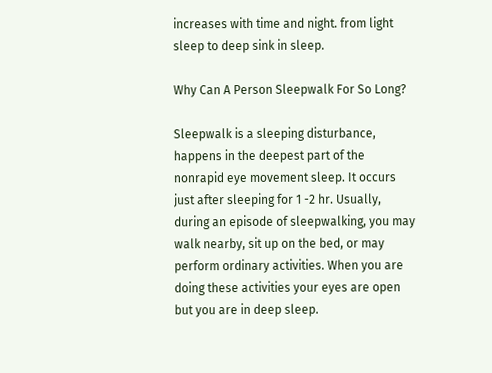increases with time and night. from light sleep to deep sink in sleep.

Why Can A Person Sleepwalk For So Long?

Sleepwalk is a sleeping disturbance, happens in the deepest part of the nonrapid eye movement sleep. It occurs just after sleeping for 1 -2 hr. Usually, during an episode of sleepwalking, you may walk nearby, sit up on the bed, or may perform ordinary activities. When you are doing these activities your eyes are open but you are in deep sleep.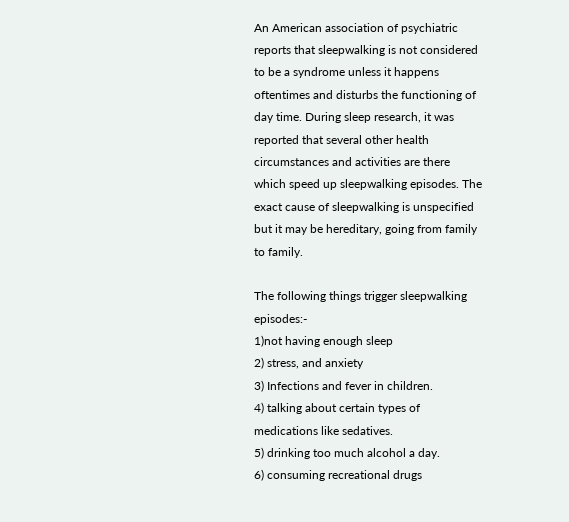An American association of psychiatric reports that sleepwalking is not considered to be a syndrome unless it happens oftentimes and disturbs the functioning of day time. During sleep research, it was reported that several other health circumstances and activities are there which speed up sleepwalking episodes. The exact cause of sleepwalking is unspecified but it may be hereditary, going from family to family.

The following things trigger sleepwalking episodes:-
1)not having enough sleep
2) stress, and anxiety
3) Infections and fever in children.
4) talking about certain types of medications like sedatives.
5) drinking too much alcohol a day.
6) consuming recreational drugs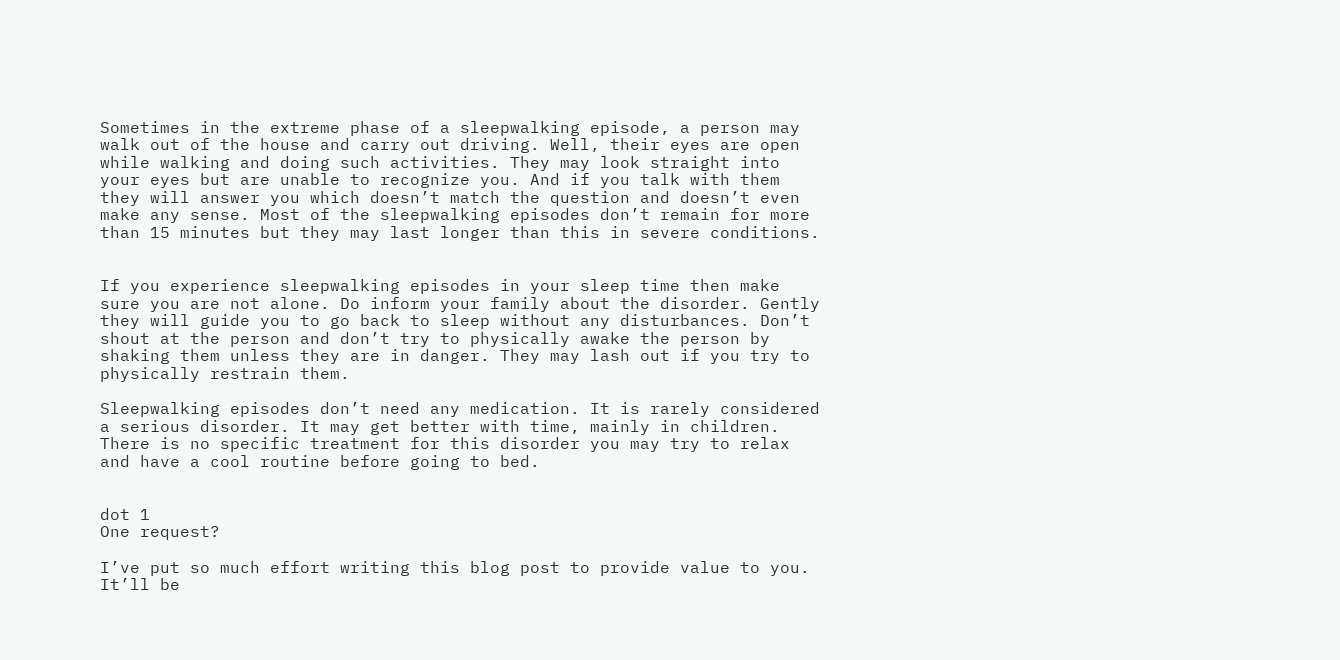Sometimes in the extreme phase of a sleepwalking episode, a person may walk out of the house and carry out driving. Well, their eyes are open while walking and doing such activities. They may look straight into your eyes but are unable to recognize you. And if you talk with them they will answer you which doesn’t match the question and doesn’t even make any sense. Most of the sleepwalking episodes don’t remain for more than 15 minutes but they may last longer than this in severe conditions.


If you experience sleepwalking episodes in your sleep time then make sure you are not alone. Do inform your family about the disorder. Gently they will guide you to go back to sleep without any disturbances. Don’t shout at the person and don’t try to physically awake the person by shaking them unless they are in danger. They may lash out if you try to physically restrain them.

Sleepwalking episodes don’t need any medication. It is rarely considered a serious disorder. It may get better with time, mainly in children. There is no specific treatment for this disorder you may try to relax and have a cool routine before going to bed.


dot 1
One request?

I’ve put so much effort writing this blog post to provide value to you. It’ll be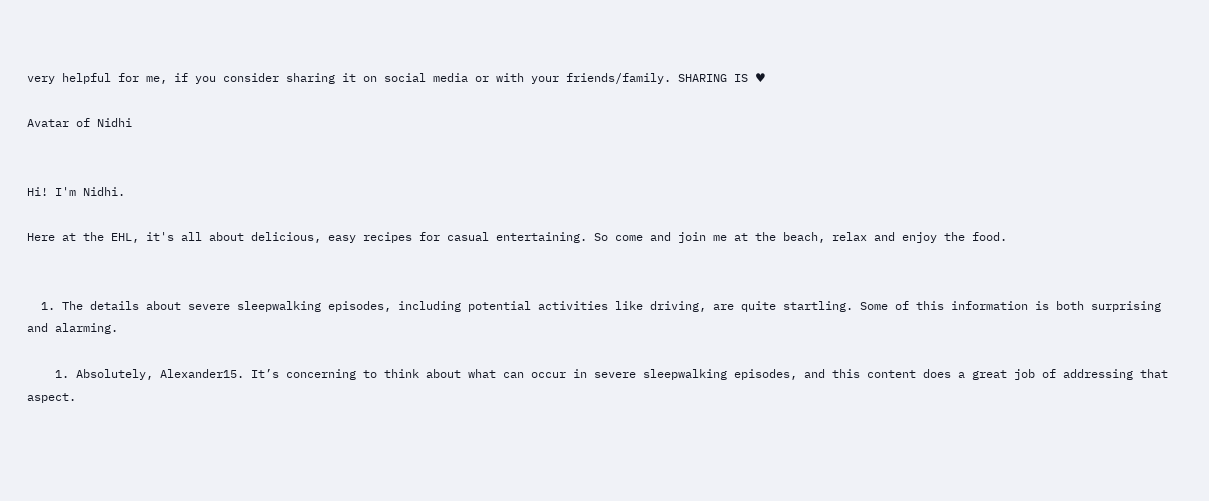very helpful for me, if you consider sharing it on social media or with your friends/family. SHARING IS ♥

Avatar of Nidhi


Hi! I'm Nidhi.

Here at the EHL, it's all about delicious, easy recipes for casual entertaining. So come and join me at the beach, relax and enjoy the food.


  1. The details about severe sleepwalking episodes, including potential activities like driving, are quite startling. Some of this information is both surprising and alarming.

    1. Absolutely, Alexander15. It’s concerning to think about what can occur in severe sleepwalking episodes, and this content does a great job of addressing that aspect.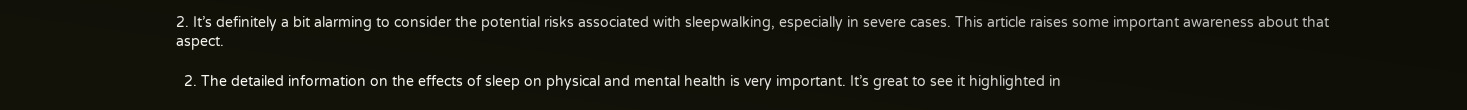2. It’s definitely a bit alarming to consider the potential risks associated with sleepwalking, especially in severe cases. This article raises some important awareness about that aspect.

  2. The detailed information on the effects of sleep on physical and mental health is very important. It’s great to see it highlighted in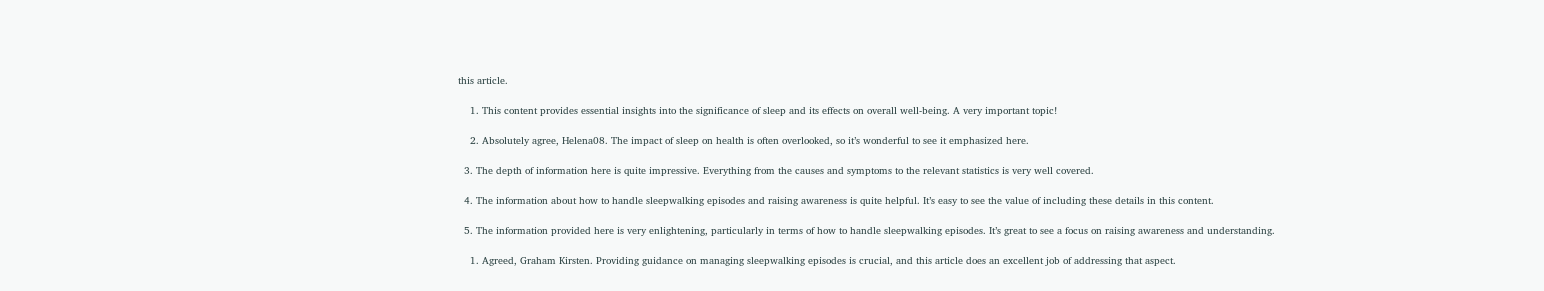this article.

    1. This content provides essential insights into the significance of sleep and its effects on overall well-being. A very important topic!

    2. Absolutely agree, Helena08. The impact of sleep on health is often overlooked, so it’s wonderful to see it emphasized here.

  3. The depth of information here is quite impressive. Everything from the causes and symptoms to the relevant statistics is very well covered.

  4. The information about how to handle sleepwalking episodes and raising awareness is quite helpful. It’s easy to see the value of including these details in this content.

  5. The information provided here is very enlightening, particularly in terms of how to handle sleepwalking episodes. It’s great to see a focus on raising awareness and understanding.

    1. Agreed, Graham Kirsten. Providing guidance on managing sleepwalking episodes is crucial, and this article does an excellent job of addressing that aspect.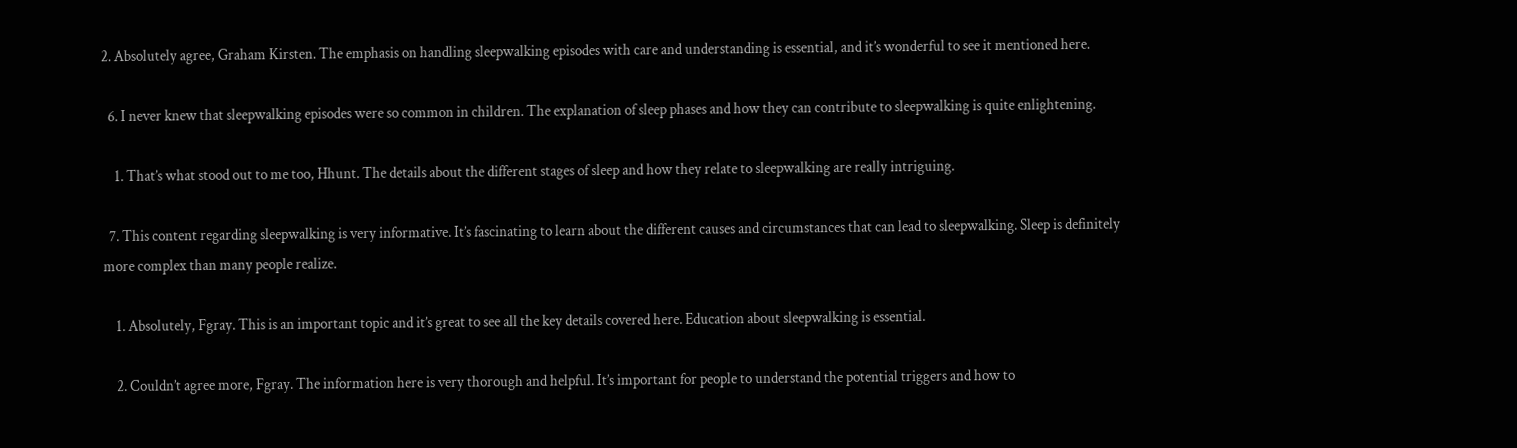2. Absolutely agree, Graham Kirsten. The emphasis on handling sleepwalking episodes with care and understanding is essential, and it’s wonderful to see it mentioned here.

  6. I never knew that sleepwalking episodes were so common in children. The explanation of sleep phases and how they can contribute to sleepwalking is quite enlightening.

    1. That’s what stood out to me too, Hhunt. The details about the different stages of sleep and how they relate to sleepwalking are really intriguing.

  7. This content regarding sleepwalking is very informative. It’s fascinating to learn about the different causes and circumstances that can lead to sleepwalking. Sleep is definitely more complex than many people realize.

    1. Absolutely, Fgray. This is an important topic and it’s great to see all the key details covered here. Education about sleepwalking is essential.

    2. Couldn’t agree more, Fgray. The information here is very thorough and helpful. It’s important for people to understand the potential triggers and how to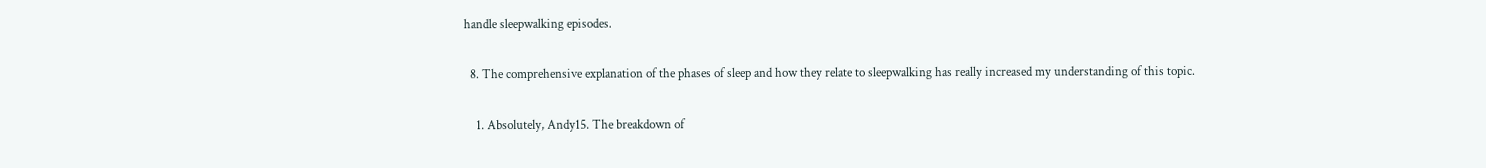handle sleepwalking episodes.

  8. The comprehensive explanation of the phases of sleep and how they relate to sleepwalking has really increased my understanding of this topic.

    1. Absolutely, Andy15. The breakdown of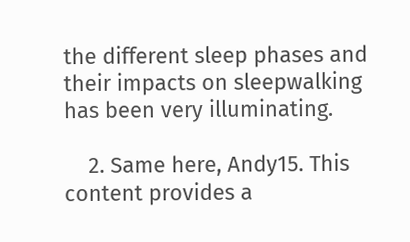the different sleep phases and their impacts on sleepwalking has been very illuminating.

    2. Same here, Andy15. This content provides a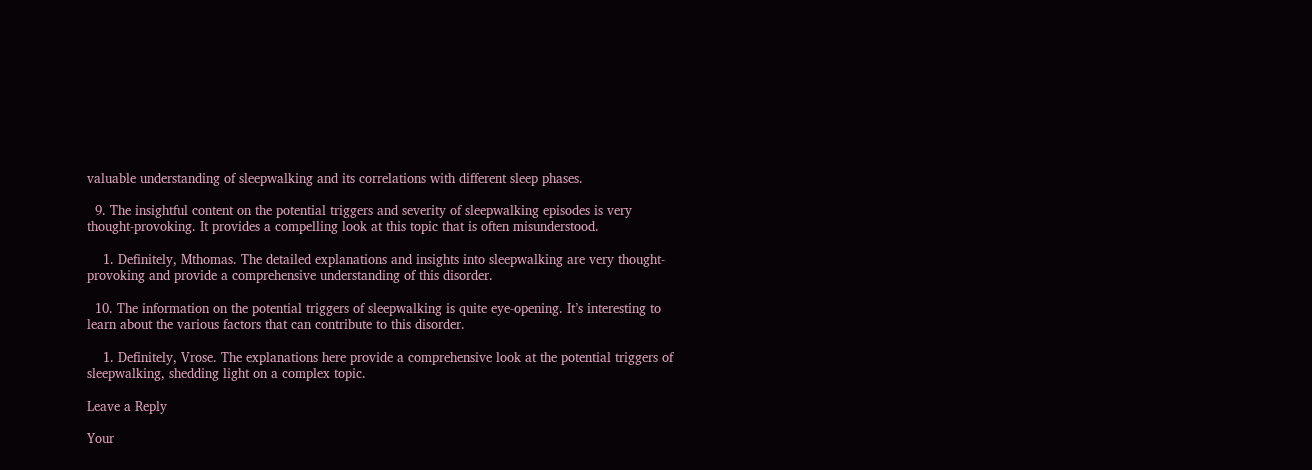valuable understanding of sleepwalking and its correlations with different sleep phases.

  9. The insightful content on the potential triggers and severity of sleepwalking episodes is very thought-provoking. It provides a compelling look at this topic that is often misunderstood.

    1. Definitely, Mthomas. The detailed explanations and insights into sleepwalking are very thought-provoking and provide a comprehensive understanding of this disorder.

  10. The information on the potential triggers of sleepwalking is quite eye-opening. It’s interesting to learn about the various factors that can contribute to this disorder.

    1. Definitely, Vrose. The explanations here provide a comprehensive look at the potential triggers of sleepwalking, shedding light on a complex topic.

Leave a Reply

Your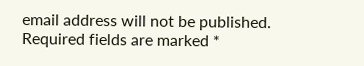email address will not be published. Required fields are marked *